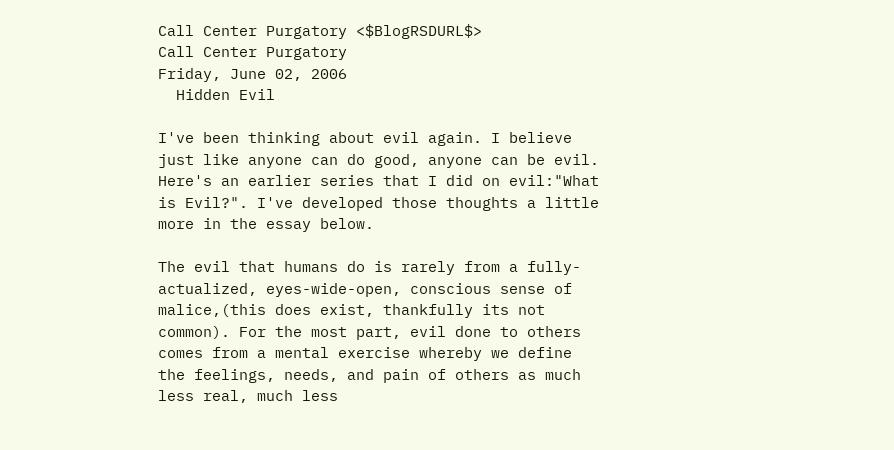Call Center Purgatory <$BlogRSDURL$>
Call Center Purgatory
Friday, June 02, 2006
  Hidden Evil

I've been thinking about evil again. I believe just like anyone can do good, anyone can be evil. Here's an earlier series that I did on evil:"What is Evil?". I've developed those thoughts a little more in the essay below.

The evil that humans do is rarely from a fully-actualized, eyes-wide-open, conscious sense of malice,(this does exist, thankfully its not common). For the most part, evil done to others comes from a mental exercise whereby we define the feelings, needs, and pain of others as much less real, much less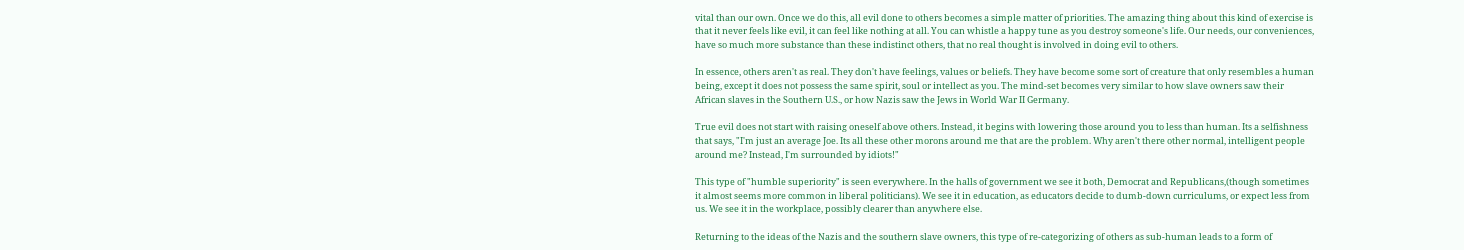vital than our own. Once we do this, all evil done to others becomes a simple matter of priorities. The amazing thing about this kind of exercise is that it never feels like evil, it can feel like nothing at all. You can whistle a happy tune as you destroy someone's life. Our needs, our conveniences, have so much more substance than these indistinct others, that no real thought is involved in doing evil to others.

In essence, others aren't as real. They don't have feelings, values or beliefs. They have become some sort of creature that only resembles a human being, except it does not possess the same spirit, soul or intellect as you. The mind-set becomes very similar to how slave owners saw their African slaves in the Southern U.S., or how Nazis saw the Jews in World War II Germany.

True evil does not start with raising oneself above others. Instead, it begins with lowering those around you to less than human. Its a selfishness that says, "I'm just an average Joe. Its all these other morons around me that are the problem. Why aren't there other normal, intelligent people around me? Instead, I'm surrounded by idiots!"

This type of "humble superiority" is seen everywhere. In the halls of government we see it both, Democrat and Republicans,(though sometimes it almost seems more common in liberal politicians). We see it in education, as educators decide to dumb-down curriculums, or expect less from us. We see it in the workplace, possibly clearer than anywhere else.

Returning to the ideas of the Nazis and the southern slave owners, this type of re-categorizing of others as sub-human leads to a form of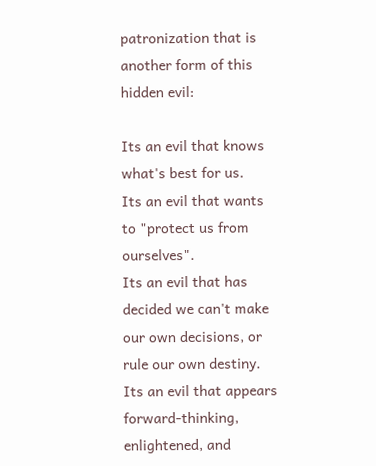patronization that is another form of this hidden evil:

Its an evil that knows what's best for us.
Its an evil that wants to "protect us from ourselves".
Its an evil that has decided we can't make our own decisions, or rule our own destiny.
Its an evil that appears forward-thinking, enlightened, and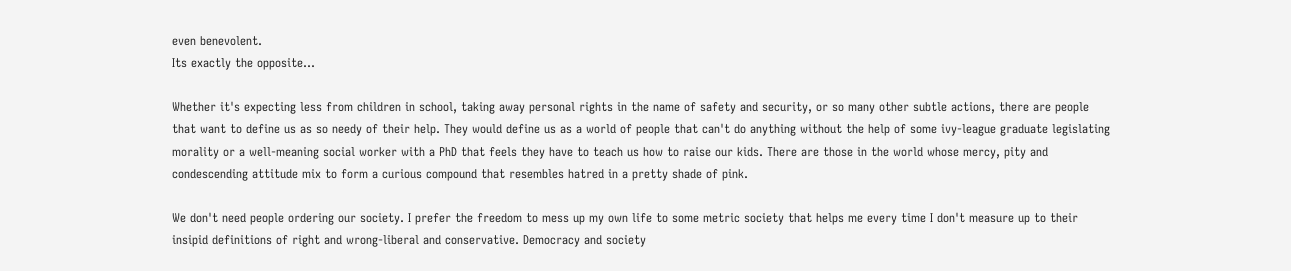even benevolent.
Its exactly the opposite...

Whether it's expecting less from children in school, taking away personal rights in the name of safety and security, or so many other subtle actions, there are people that want to define us as so needy of their help. They would define us as a world of people that can't do anything without the help of some ivy-league graduate legislating morality or a well-meaning social worker with a PhD that feels they have to teach us how to raise our kids. There are those in the world whose mercy, pity and condescending attitude mix to form a curious compound that resembles hatred in a pretty shade of pink.

We don't need people ordering our society. I prefer the freedom to mess up my own life to some metric society that helps me every time I don't measure up to their insipid definitions of right and wrong-liberal and conservative. Democracy and society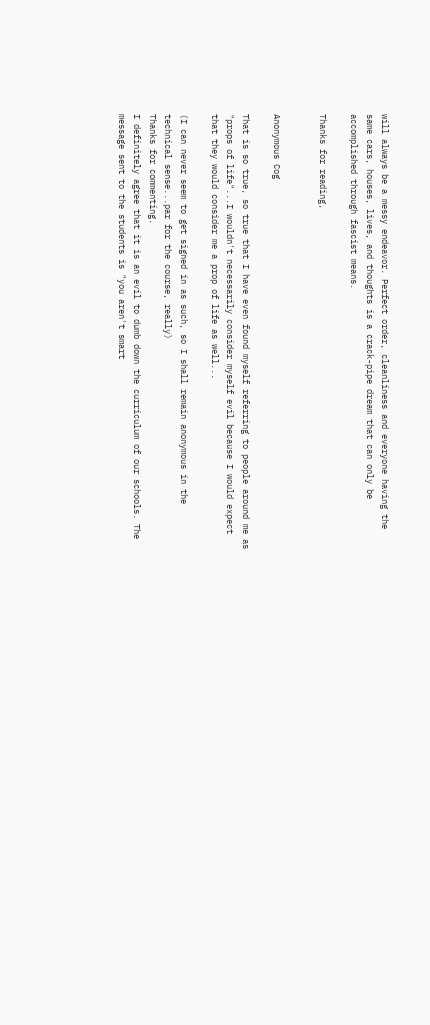will always be a messy endeavor. Perfect order, cleanliness and everyone having the same cars, houses, lives, and thoughts is a crack-pipe dream that can only be accomplished through fascist means.

Thanks for reading,


Anonymous Cog

That is so true, so true that I have even found myself referring to people around me as "props of life"...I wouldn't necessarily consider myself evil because I would expect that they would consider me a prop of life as well...

(I can never seem to get signed in as such, so I shall remain anonymous in the technical sense...par for the course, really)
Thanks for commenting.
I definitely agree that it is an evil to dumb down the curriculum of our schools. The message sent to the students is "you aren't smart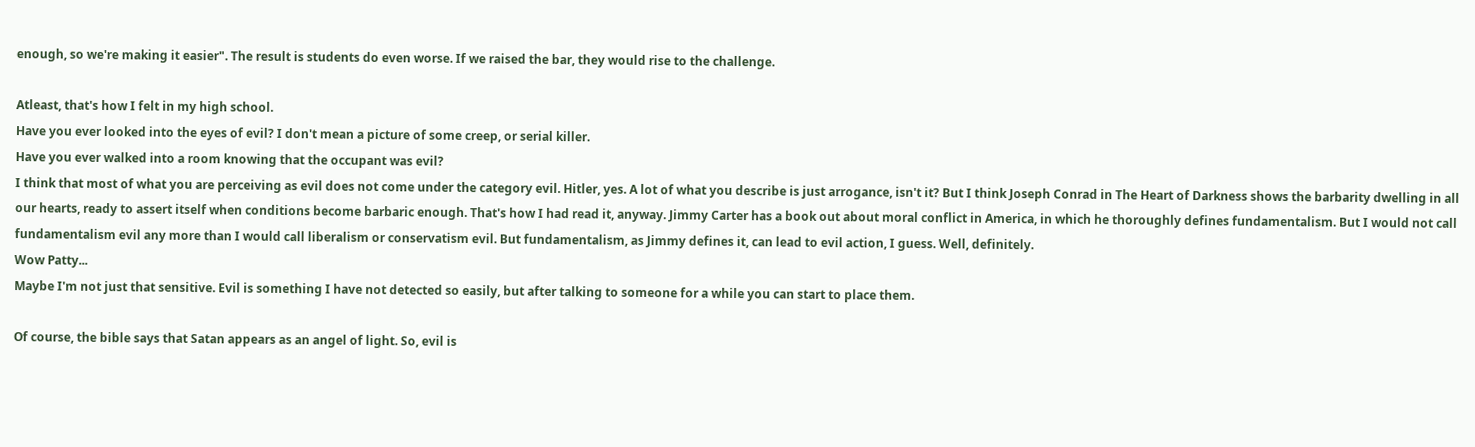enough, so we're making it easier". The result is students do even worse. If we raised the bar, they would rise to the challenge.

Atleast, that's how I felt in my high school.
Have you ever looked into the eyes of evil? I don't mean a picture of some creep, or serial killer.
Have you ever walked into a room knowing that the occupant was evil?
I think that most of what you are perceiving as evil does not come under the category evil. Hitler, yes. A lot of what you describe is just arrogance, isn't it? But I think Joseph Conrad in The Heart of Darkness shows the barbarity dwelling in all our hearts, ready to assert itself when conditions become barbaric enough. That's how I had read it, anyway. Jimmy Carter has a book out about moral conflict in America, in which he thoroughly defines fundamentalism. But I would not call fundamentalism evil any more than I would call liberalism or conservatism evil. But fundamentalism, as Jimmy defines it, can lead to evil action, I guess. Well, definitely.
Wow Patty...
Maybe I'm not just that sensitive. Evil is something I have not detected so easily, but after talking to someone for a while you can start to place them.

Of course, the bible says that Satan appears as an angel of light. So, evil is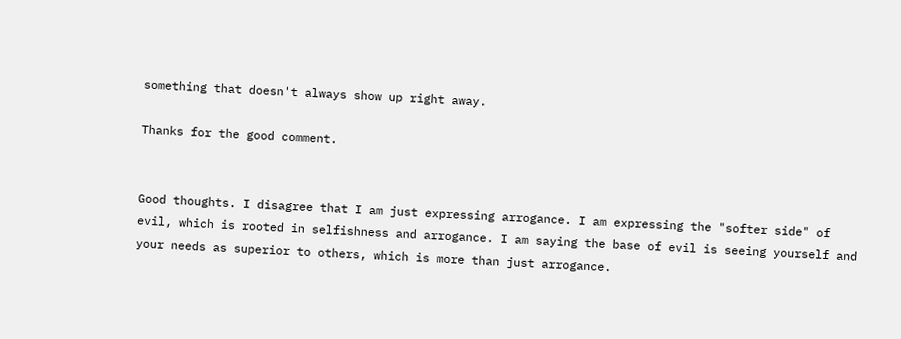something that doesn't always show up right away.

Thanks for the good comment.


Good thoughts. I disagree that I am just expressing arrogance. I am expressing the "softer side" of evil, which is rooted in selfishness and arrogance. I am saying the base of evil is seeing yourself and your needs as superior to others, which is more than just arrogance.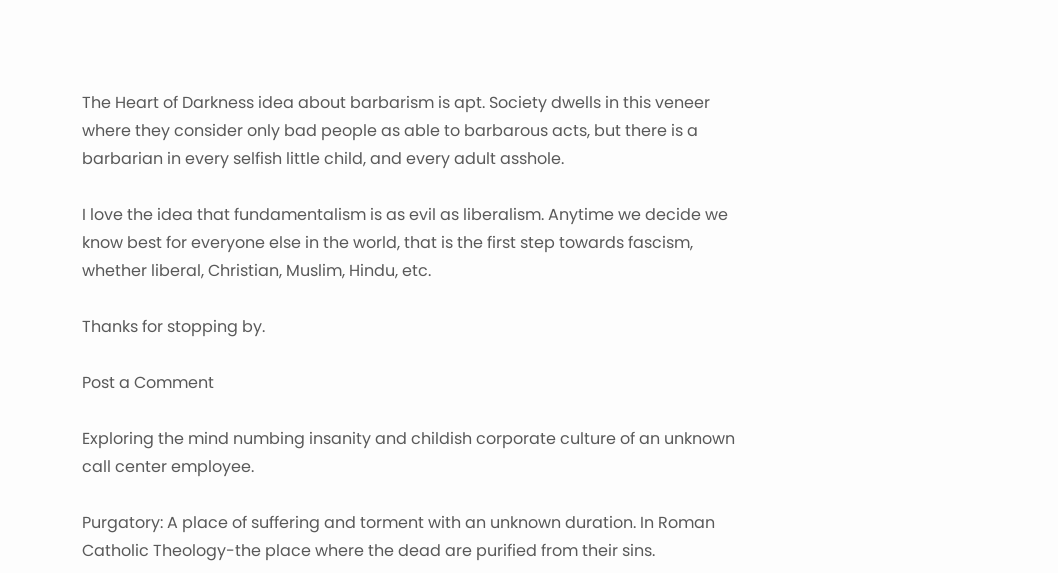The Heart of Darkness idea about barbarism is apt. Society dwells in this veneer where they consider only bad people as able to barbarous acts, but there is a barbarian in every selfish little child, and every adult asshole.

I love the idea that fundamentalism is as evil as liberalism. Anytime we decide we know best for everyone else in the world, that is the first step towards fascism, whether liberal, Christian, Muslim, Hindu, etc.

Thanks for stopping by.

Post a Comment

Exploring the mind numbing insanity and childish corporate culture of an unknown call center employee.

Purgatory: A place of suffering and torment with an unknown duration. In Roman Catholic Theology-the place where the dead are purified from their sins.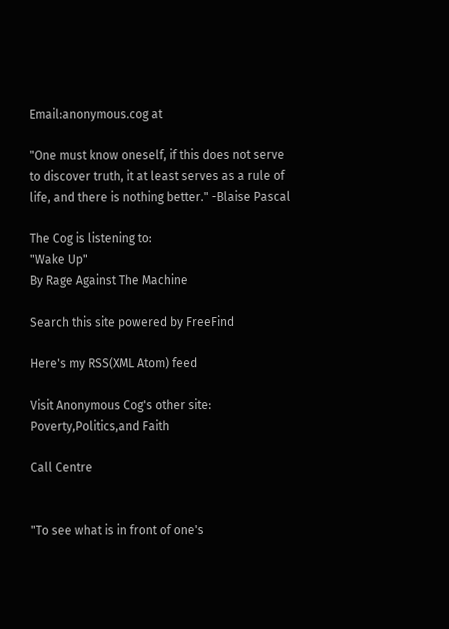Email:anonymous.cog at

"One must know oneself, if this does not serve to discover truth, it at least serves as a rule of life, and there is nothing better." -Blaise Pascal

The Cog is listening to:
"Wake Up"
By Rage Against The Machine

Search this site powered by FreeFind

Here's my RSS(XML Atom) feed

Visit Anonymous Cog's other site: Poverty,Politics,and Faith

Call Centre


"To see what is in front of one's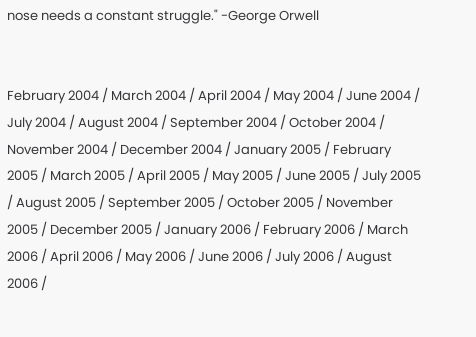nose needs a constant struggle." -George Orwell


February 2004 / March 2004 / April 2004 / May 2004 / June 2004 / July 2004 / August 2004 / September 2004 / October 2004 / November 2004 / December 2004 / January 2005 / February 2005 / March 2005 / April 2005 / May 2005 / June 2005 / July 2005 / August 2005 / September 2005 / October 2005 / November 2005 / December 2005 / January 2006 / February 2006 / March 2006 / April 2006 / May 2006 / June 2006 / July 2006 / August 2006 /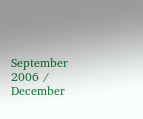September 2006 / December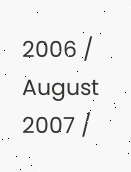2006 / August 2007 /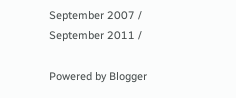September 2007 / September 2011 /

Powered by Blogger